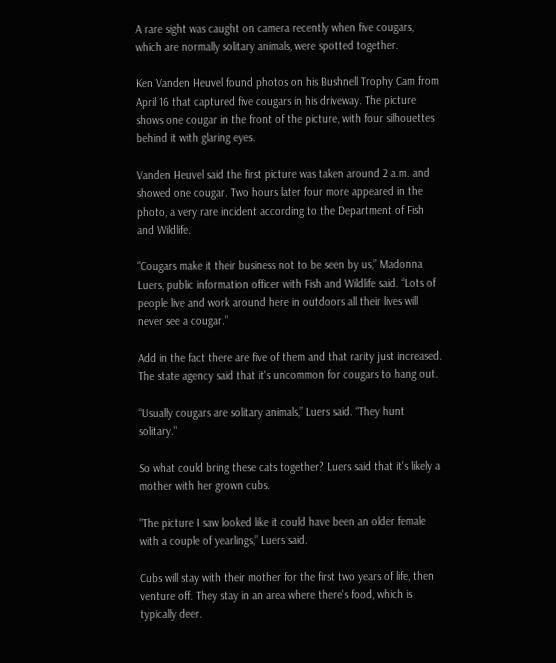A rare sight was caught on camera recently when five cougars, which are normally solitary animals, were spotted together.

Ken Vanden Heuvel found photos on his Bushnell Trophy Cam from April 16 that captured five cougars in his driveway. The picture shows one cougar in the front of the picture, with four silhouettes behind it with glaring eyes.

Vanden Heuvel said the first picture was taken around 2 a.m. and showed one cougar. Two hours later four more appeared in the photo, a very rare incident according to the Department of Fish and Wildlife.

"Cougars make it their business not to be seen by us,” Madonna Luers, public information officer with Fish and Wildlife said. “Lots of people live and work around here in outdoors all their lives will never see a cougar.”

Add in the fact there are five of them and that rarity just increased. The state agency said that it's uncommon for cougars to hang out.

“Usually cougars are solitary animals,” Luers said. “They hunt solitary."

So what could bring these cats together? Luers said that it's likely a mother with her grown cubs.

"The picture I saw looked like it could have been an older female with a couple of yearlings,” Luers said.

Cubs will stay with their mother for the first two years of life, then venture off. They stay in an area where there's food, which is typically deer.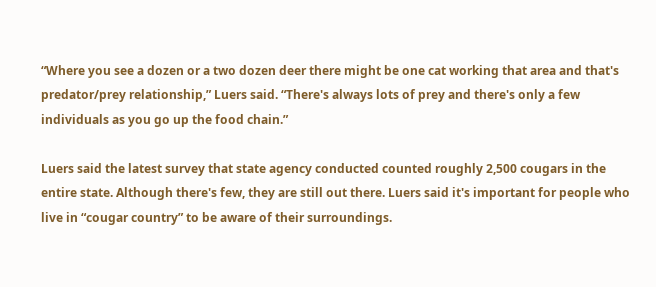“Where you see a dozen or a two dozen deer there might be one cat working that area and that's predator/prey relationship,” Luers said. “There's always lots of prey and there's only a few individuals as you go up the food chain.”

Luers said the latest survey that state agency conducted counted roughly 2,500 cougars in the entire state. Although there's few, they are still out there. Luers said it's important for people who live in “cougar country” to be aware of their surroundings.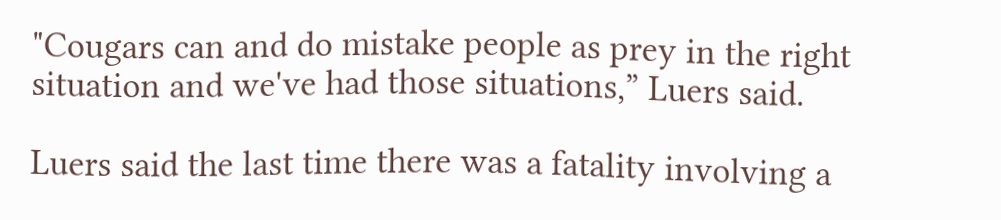"Cougars can and do mistake people as prey in the right situation and we've had those situations,” Luers said.

Luers said the last time there was a fatality involving a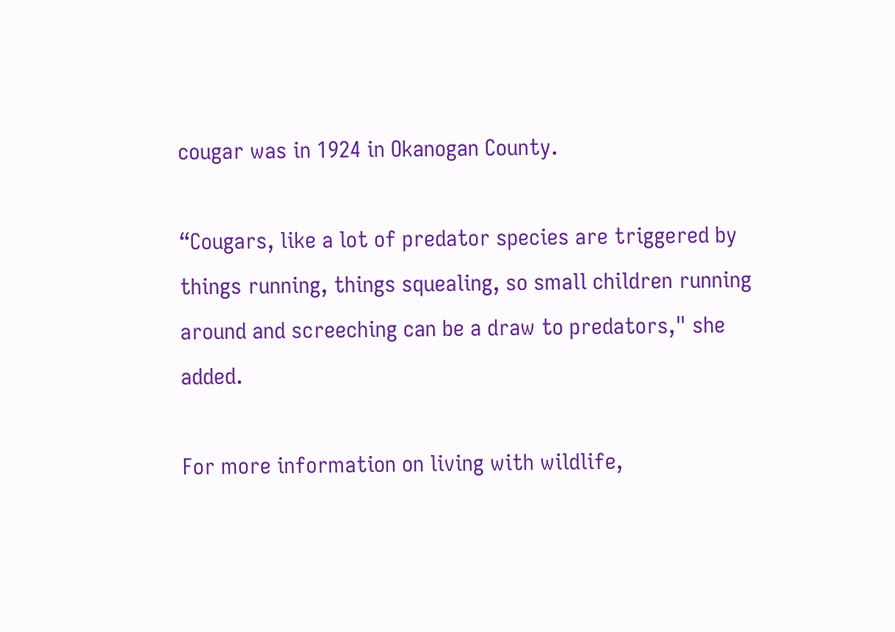cougar was in 1924 in Okanogan County.

“Cougars, like a lot of predator species are triggered by things running, things squealing, so small children running around and screeching can be a draw to predators," she added.

For more information on living with wildlife,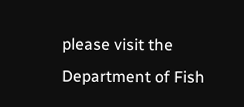please visit the Department of Fish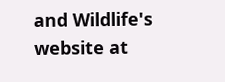and Wildlife's website at